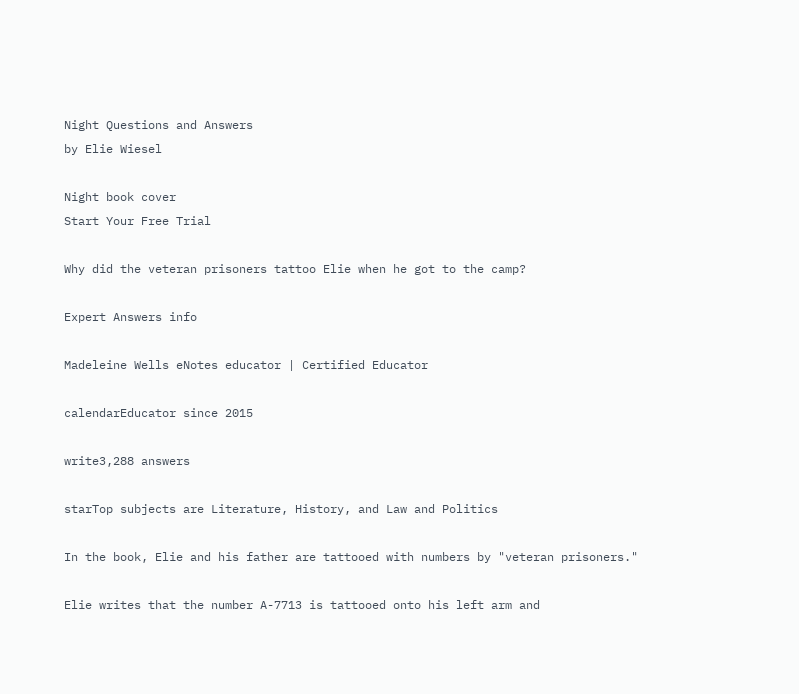Night Questions and Answers
by Elie Wiesel

Night book cover
Start Your Free Trial

Why did the veteran prisoners tattoo Elie when he got to the camp?

Expert Answers info

Madeleine Wells eNotes educator | Certified Educator

calendarEducator since 2015

write3,288 answers

starTop subjects are Literature, History, and Law and Politics

In the book, Elie and his father are tattooed with numbers by "veteran prisoners."

Elie writes that the number A-7713 is tattooed onto his left arm and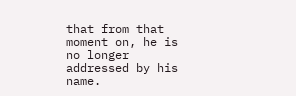that from that moment on, he is no longer addressed by his name.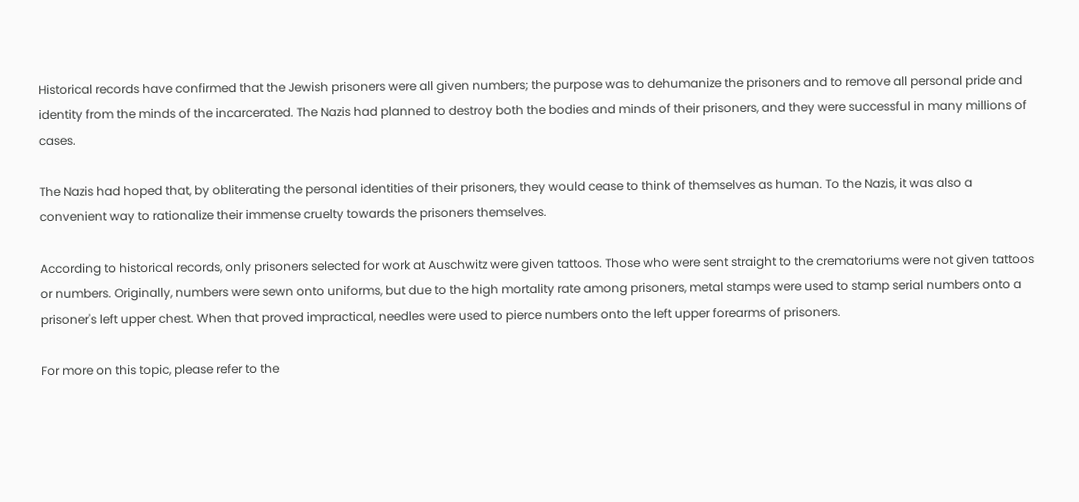Historical records have confirmed that the Jewish prisoners were all given numbers; the purpose was to dehumanize the prisoners and to remove all personal pride and identity from the minds of the incarcerated. The Nazis had planned to destroy both the bodies and minds of their prisoners, and they were successful in many millions of cases.

The Nazis had hoped that, by obliterating the personal identities of their prisoners, they would cease to think of themselves as human. To the Nazis, it was also a convenient way to rationalize their immense cruelty towards the prisoners themselves.

According to historical records, only prisoners selected for work at Auschwitz were given tattoos. Those who were sent straight to the crematoriums were not given tattoos or numbers. Originally, numbers were sewn onto uniforms, but due to the high mortality rate among prisoners, metal stamps were used to stamp serial numbers onto a prisoner's left upper chest. When that proved impractical, needles were used to pierce numbers onto the left upper forearms of prisoners.

For more on this topic, please refer to the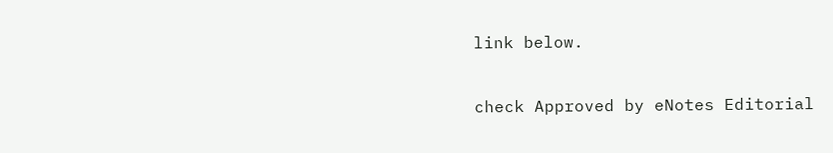link below.

check Approved by eNotes Editorial